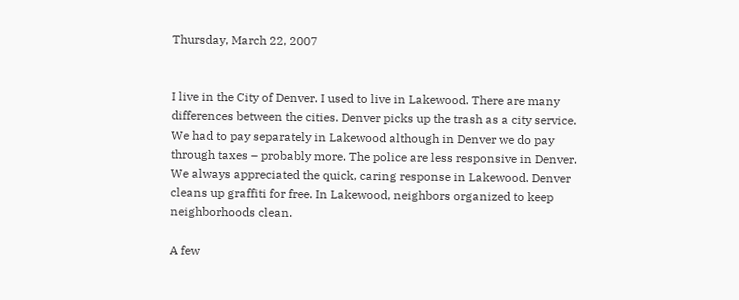Thursday, March 22, 2007


I live in the City of Denver. I used to live in Lakewood. There are many differences between the cities. Denver picks up the trash as a city service. We had to pay separately in Lakewood although in Denver we do pay through taxes – probably more. The police are less responsive in Denver. We always appreciated the quick, caring response in Lakewood. Denver cleans up graffiti for free. In Lakewood, neighbors organized to keep neighborhoods clean.

A few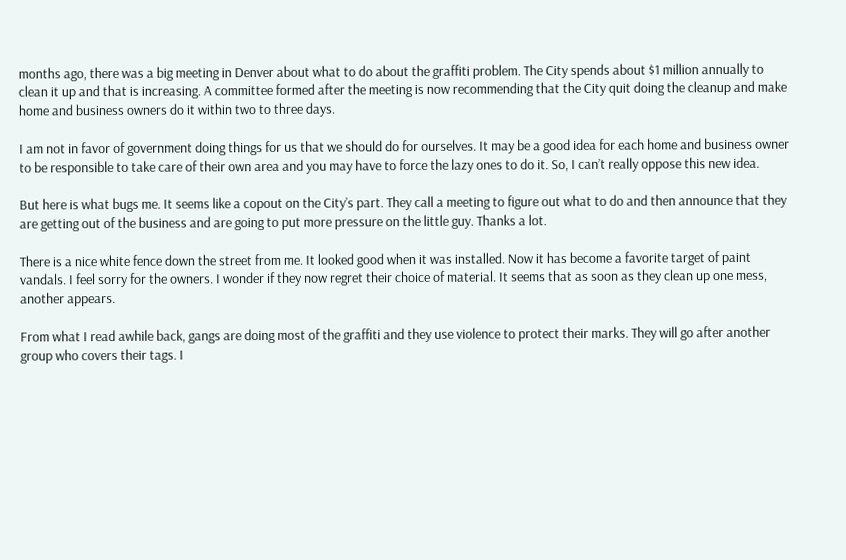months ago, there was a big meeting in Denver about what to do about the graffiti problem. The City spends about $1 million annually to clean it up and that is increasing. A committee formed after the meeting is now recommending that the City quit doing the cleanup and make home and business owners do it within two to three days.

I am not in favor of government doing things for us that we should do for ourselves. It may be a good idea for each home and business owner to be responsible to take care of their own area and you may have to force the lazy ones to do it. So, I can’t really oppose this new idea.

But here is what bugs me. It seems like a copout on the City’s part. They call a meeting to figure out what to do and then announce that they are getting out of the business and are going to put more pressure on the little guy. Thanks a lot.

There is a nice white fence down the street from me. It looked good when it was installed. Now it has become a favorite target of paint vandals. I feel sorry for the owners. I wonder if they now regret their choice of material. It seems that as soon as they clean up one mess, another appears.

From what I read awhile back, gangs are doing most of the graffiti and they use violence to protect their marks. They will go after another group who covers their tags. I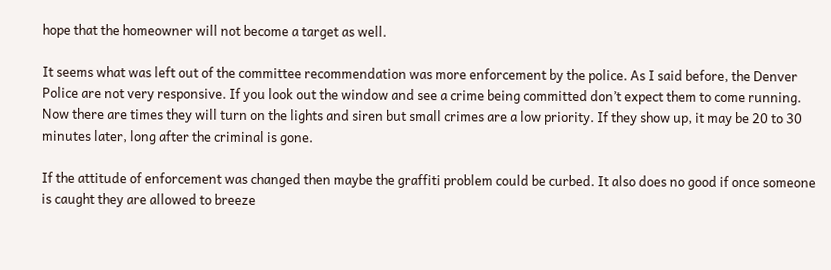hope that the homeowner will not become a target as well.

It seems what was left out of the committee recommendation was more enforcement by the police. As I said before, the Denver Police are not very responsive. If you look out the window and see a crime being committed don’t expect them to come running. Now there are times they will turn on the lights and siren but small crimes are a low priority. If they show up, it may be 20 to 30 minutes later, long after the criminal is gone.

If the attitude of enforcement was changed then maybe the graffiti problem could be curbed. It also does no good if once someone is caught they are allowed to breeze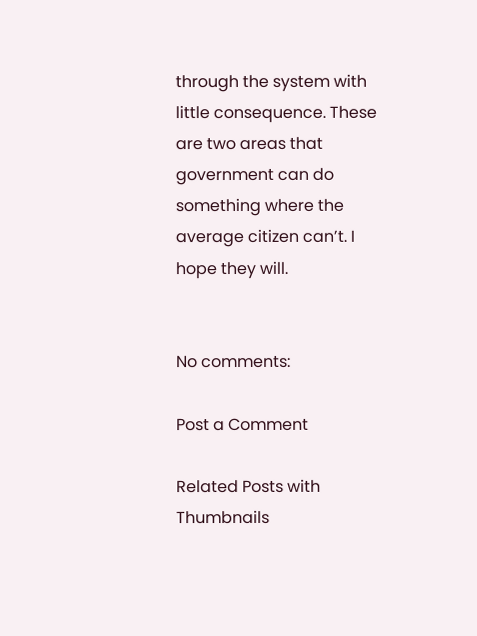through the system with little consequence. These are two areas that government can do something where the average citizen can’t. I hope they will.


No comments:

Post a Comment

Related Posts with Thumbnails